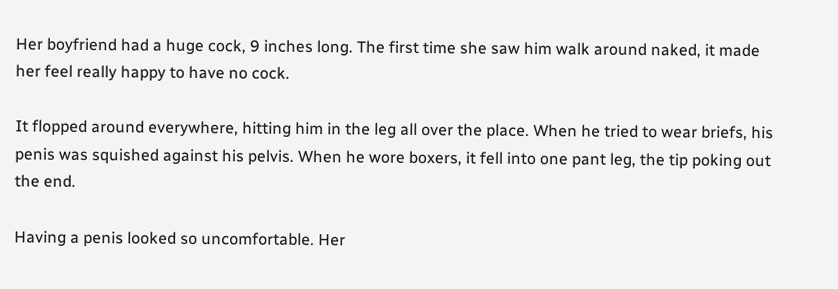Her boyfriend had a huge cock, 9 inches long. The first time she saw him walk around naked, it made her feel really happy to have no cock.

It flopped around everywhere, hitting him in the leg all over the place. When he tried to wear briefs, his penis was squished against his pelvis. When he wore boxers, it fell into one pant leg, the tip poking out the end.

Having a penis looked so uncomfortable. Her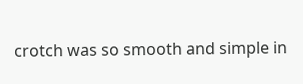crotch was so smooth and simple in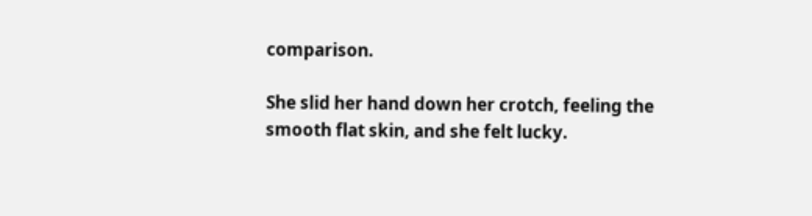comparison.

She slid her hand down her crotch, feeling the smooth flat skin, and she felt lucky.